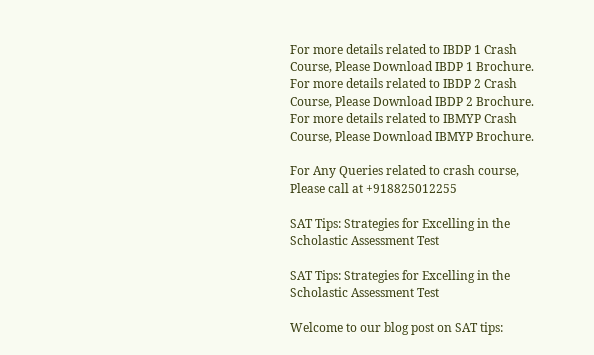For more details related to IBDP 1 Crash Course, Please Download IBDP 1 Brochure.
For more details related to IBDP 2 Crash Course, Please Download IBDP 2 Brochure.
For more details related to IBMYP Crash Course, Please Download IBMYP Brochure.

For Any Queries related to crash course, Please call at +918825012255

SAT Tips: Strategies for Excelling in the Scholastic Assessment Test

SAT Tips: Strategies for Excelling in the Scholastic Assessment Test

Welcome to our blog post on SAT tips: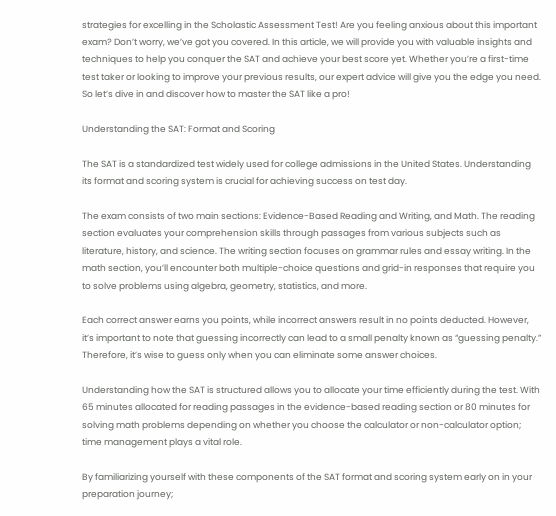strategies for excelling in the Scholastic Assessment Test! Are you feeling anxious about this important exam? Don’t worry, we’ve got you covered. In this article, we will provide you with valuable insights and techniques to help you conquer the SAT and achieve your best score yet. Whether you’re a first-time test taker or looking to improve your previous results, our expert advice will give you the edge you need. So let’s dive in and discover how to master the SAT like a pro!

Understanding the SAT: Format and Scoring

The SAT is a standardized test widely used for college admissions in the United States. Understanding its format and scoring system is crucial for achieving success on test day.

The exam consists of two main sections: Evidence-Based Reading and Writing, and Math. The reading section evaluates your comprehension skills through passages from various subjects such as literature, history, and science. The writing section focuses on grammar rules and essay writing. In the math section, you’ll encounter both multiple-choice questions and grid-in responses that require you to solve problems using algebra, geometry, statistics, and more.

Each correct answer earns you points, while incorrect answers result in no points deducted. However, it’s important to note that guessing incorrectly can lead to a small penalty known as “guessing penalty.” Therefore, it’s wise to guess only when you can eliminate some answer choices.

Understanding how the SAT is structured allows you to allocate your time efficiently during the test. With 65 minutes allocated for reading passages in the evidence-based reading section or 80 minutes for solving math problems depending on whether you choose the calculator or non-calculator option; time management plays a vital role.

By familiarizing yourself with these components of the SAT format and scoring system early on in your preparation journey;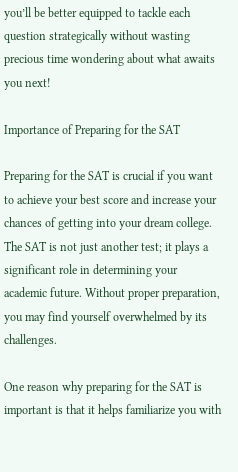you’ll be better equipped to tackle each question strategically without wasting precious time wondering about what awaits you next!

Importance of Preparing for the SAT

Preparing for the SAT is crucial if you want to achieve your best score and increase your chances of getting into your dream college. The SAT is not just another test; it plays a significant role in determining your academic future. Without proper preparation, you may find yourself overwhelmed by its challenges.

One reason why preparing for the SAT is important is that it helps familiarize you with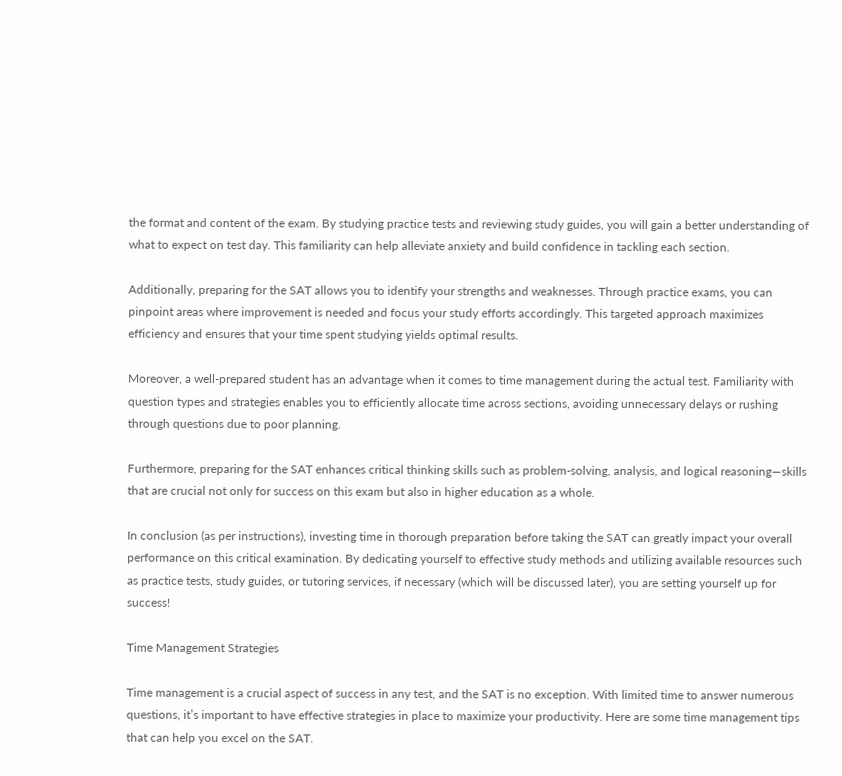the format and content of the exam. By studying practice tests and reviewing study guides, you will gain a better understanding of what to expect on test day. This familiarity can help alleviate anxiety and build confidence in tackling each section.

Additionally, preparing for the SAT allows you to identify your strengths and weaknesses. Through practice exams, you can pinpoint areas where improvement is needed and focus your study efforts accordingly. This targeted approach maximizes efficiency and ensures that your time spent studying yields optimal results.

Moreover, a well-prepared student has an advantage when it comes to time management during the actual test. Familiarity with question types and strategies enables you to efficiently allocate time across sections, avoiding unnecessary delays or rushing through questions due to poor planning.

Furthermore, preparing for the SAT enhances critical thinking skills such as problem-solving, analysis, and logical reasoning—skills that are crucial not only for success on this exam but also in higher education as a whole.

In conclusion (as per instructions), investing time in thorough preparation before taking the SAT can greatly impact your overall performance on this critical examination. By dedicating yourself to effective study methods and utilizing available resources such as practice tests, study guides, or tutoring services, if necessary (which will be discussed later), you are setting yourself up for success!

Time Management Strategies

Time management is a crucial aspect of success in any test, and the SAT is no exception. With limited time to answer numerous questions, it’s important to have effective strategies in place to maximize your productivity. Here are some time management tips that can help you excel on the SAT.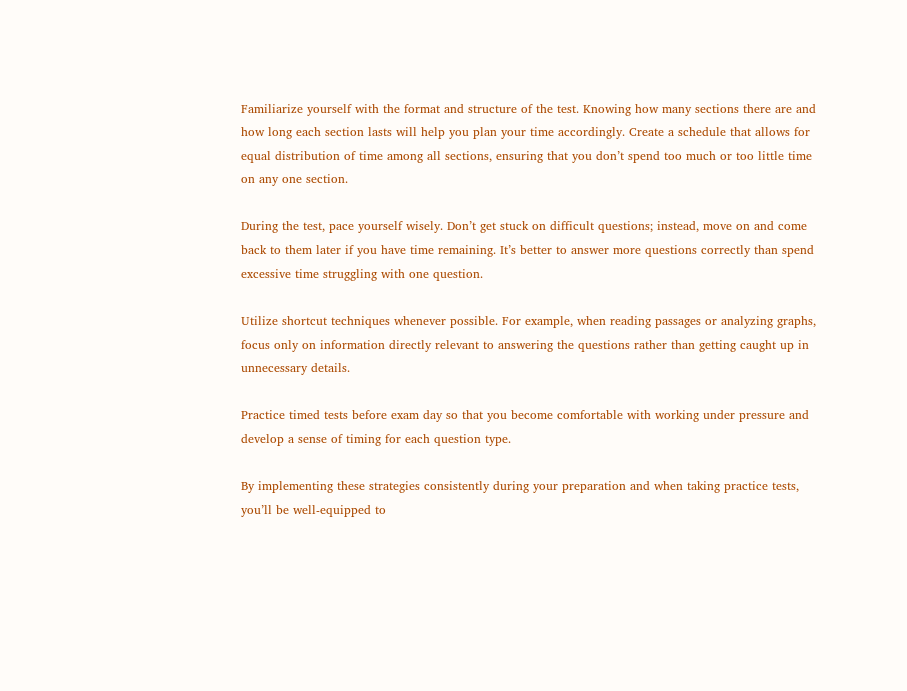Familiarize yourself with the format and structure of the test. Knowing how many sections there are and how long each section lasts will help you plan your time accordingly. Create a schedule that allows for equal distribution of time among all sections, ensuring that you don’t spend too much or too little time on any one section.

During the test, pace yourself wisely. Don’t get stuck on difficult questions; instead, move on and come back to them later if you have time remaining. It’s better to answer more questions correctly than spend excessive time struggling with one question.

Utilize shortcut techniques whenever possible. For example, when reading passages or analyzing graphs, focus only on information directly relevant to answering the questions rather than getting caught up in unnecessary details.

Practice timed tests before exam day so that you become comfortable with working under pressure and develop a sense of timing for each question type.

By implementing these strategies consistently during your preparation and when taking practice tests, you’ll be well-equipped to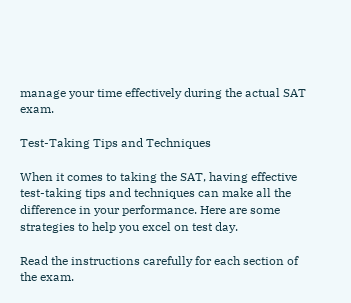manage your time effectively during the actual SAT exam.

Test-Taking Tips and Techniques

When it comes to taking the SAT, having effective test-taking tips and techniques can make all the difference in your performance. Here are some strategies to help you excel on test day.

Read the instructions carefully for each section of the exam.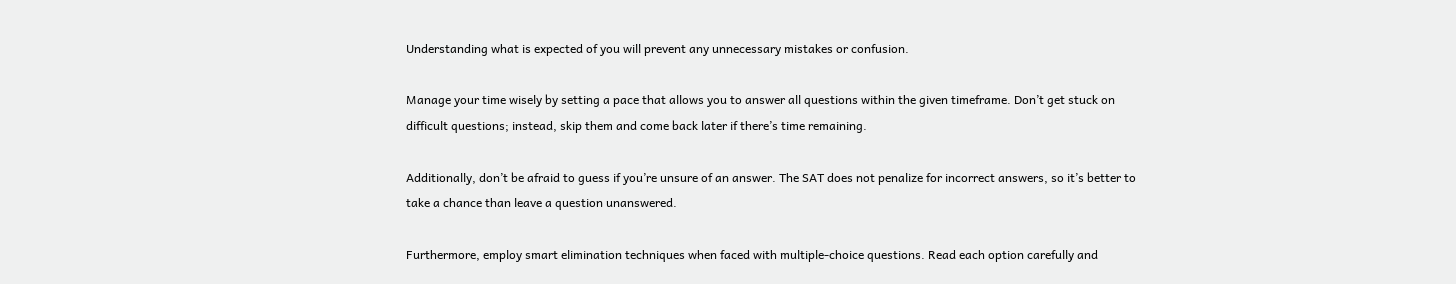Understanding what is expected of you will prevent any unnecessary mistakes or confusion.

Manage your time wisely by setting a pace that allows you to answer all questions within the given timeframe. Don’t get stuck on difficult questions; instead, skip them and come back later if there’s time remaining.

Additionally, don’t be afraid to guess if you’re unsure of an answer. The SAT does not penalize for incorrect answers, so it’s better to take a chance than leave a question unanswered.

Furthermore, employ smart elimination techniques when faced with multiple-choice questions. Read each option carefully and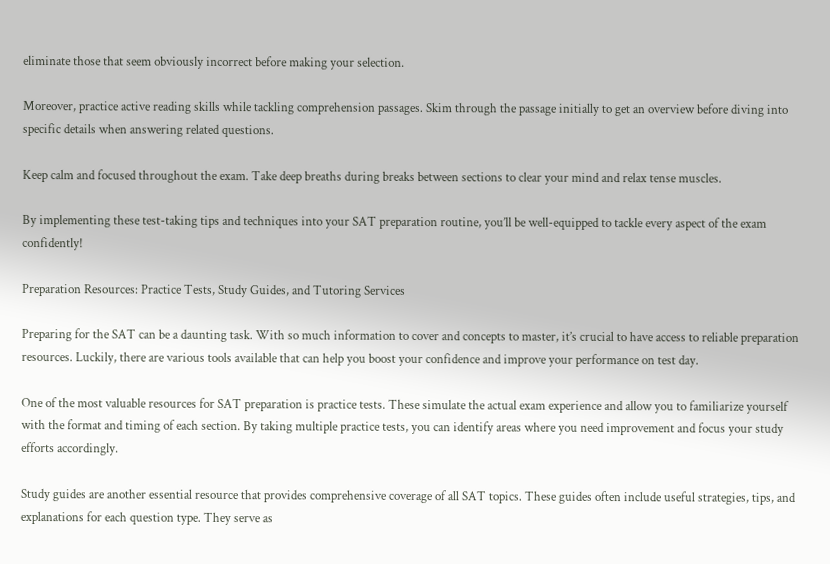eliminate those that seem obviously incorrect before making your selection.

Moreover, practice active reading skills while tackling comprehension passages. Skim through the passage initially to get an overview before diving into specific details when answering related questions.

Keep calm and focused throughout the exam. Take deep breaths during breaks between sections to clear your mind and relax tense muscles.

By implementing these test-taking tips and techniques into your SAT preparation routine, you’ll be well-equipped to tackle every aspect of the exam confidently!

Preparation Resources: Practice Tests, Study Guides, and Tutoring Services

Preparing for the SAT can be a daunting task. With so much information to cover and concepts to master, it’s crucial to have access to reliable preparation resources. Luckily, there are various tools available that can help you boost your confidence and improve your performance on test day.

One of the most valuable resources for SAT preparation is practice tests. These simulate the actual exam experience and allow you to familiarize yourself with the format and timing of each section. By taking multiple practice tests, you can identify areas where you need improvement and focus your study efforts accordingly.

Study guides are another essential resource that provides comprehensive coverage of all SAT topics. These guides often include useful strategies, tips, and explanations for each question type. They serve as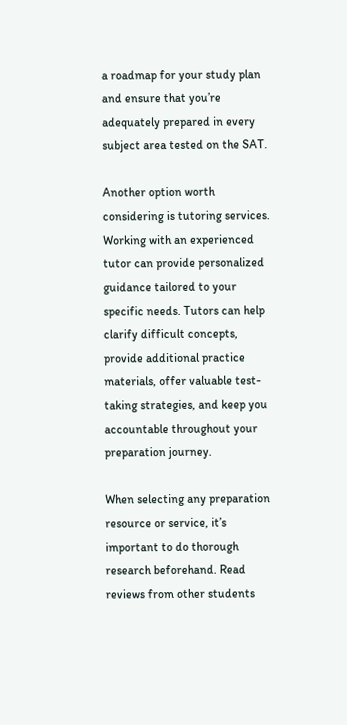a roadmap for your study plan and ensure that you’re adequately prepared in every subject area tested on the SAT.

Another option worth considering is tutoring services. Working with an experienced tutor can provide personalized guidance tailored to your specific needs. Tutors can help clarify difficult concepts, provide additional practice materials, offer valuable test-taking strategies, and keep you accountable throughout your preparation journey.

When selecting any preparation resource or service, it’s important to do thorough research beforehand. Read reviews from other students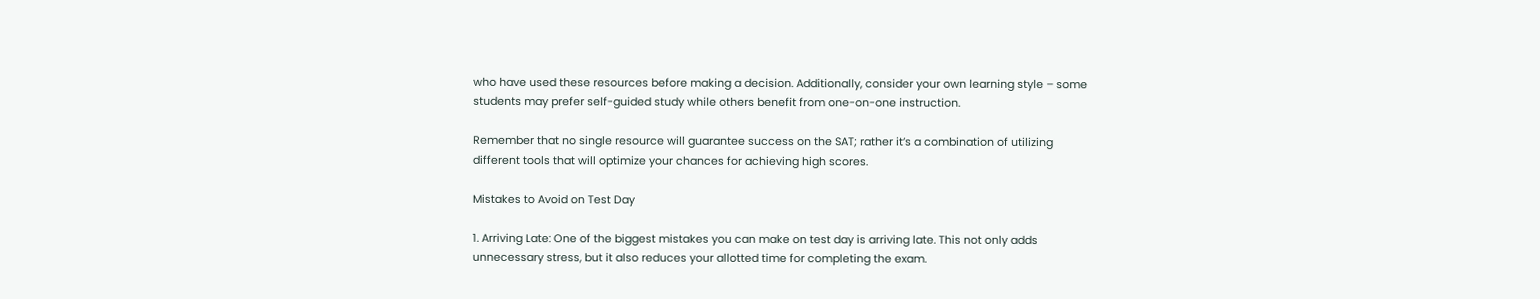who have used these resources before making a decision. Additionally, consider your own learning style – some students may prefer self-guided study while others benefit from one-on-one instruction.

Remember that no single resource will guarantee success on the SAT; rather it’s a combination of utilizing different tools that will optimize your chances for achieving high scores.

Mistakes to Avoid on Test Day

1. Arriving Late: One of the biggest mistakes you can make on test day is arriving late. This not only adds unnecessary stress, but it also reduces your allotted time for completing the exam.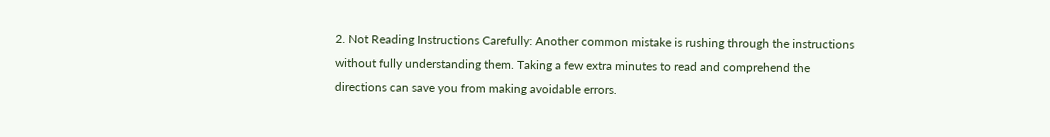2. Not Reading Instructions Carefully: Another common mistake is rushing through the instructions without fully understanding them. Taking a few extra minutes to read and comprehend the directions can save you from making avoidable errors.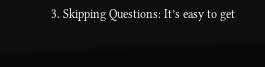3. Skipping Questions: It’s easy to get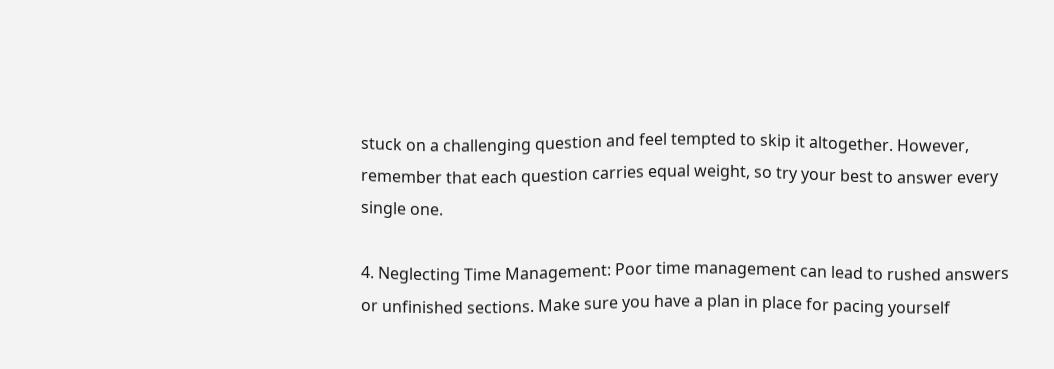stuck on a challenging question and feel tempted to skip it altogether. However, remember that each question carries equal weight, so try your best to answer every single one.

4. Neglecting Time Management: Poor time management can lead to rushed answers or unfinished sections. Make sure you have a plan in place for pacing yourself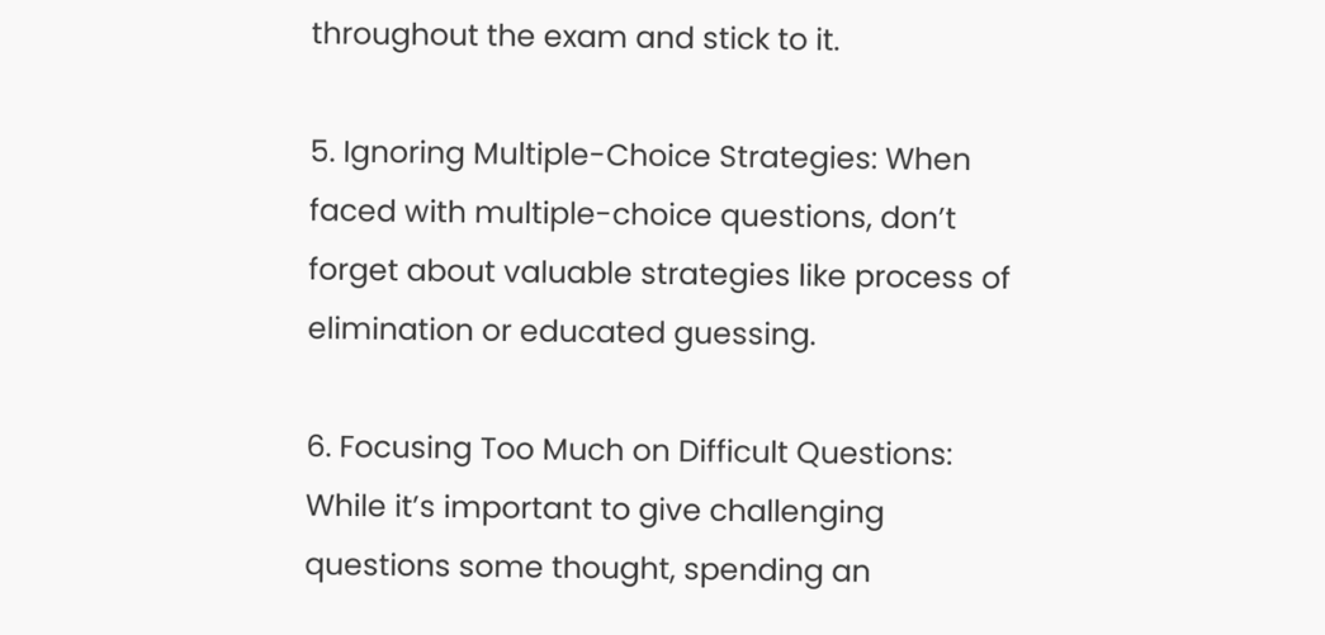throughout the exam and stick to it.

5. Ignoring Multiple-Choice Strategies: When faced with multiple-choice questions, don’t forget about valuable strategies like process of elimination or educated guessing.

6. Focusing Too Much on Difficult Questions: While it’s important to give challenging questions some thought, spending an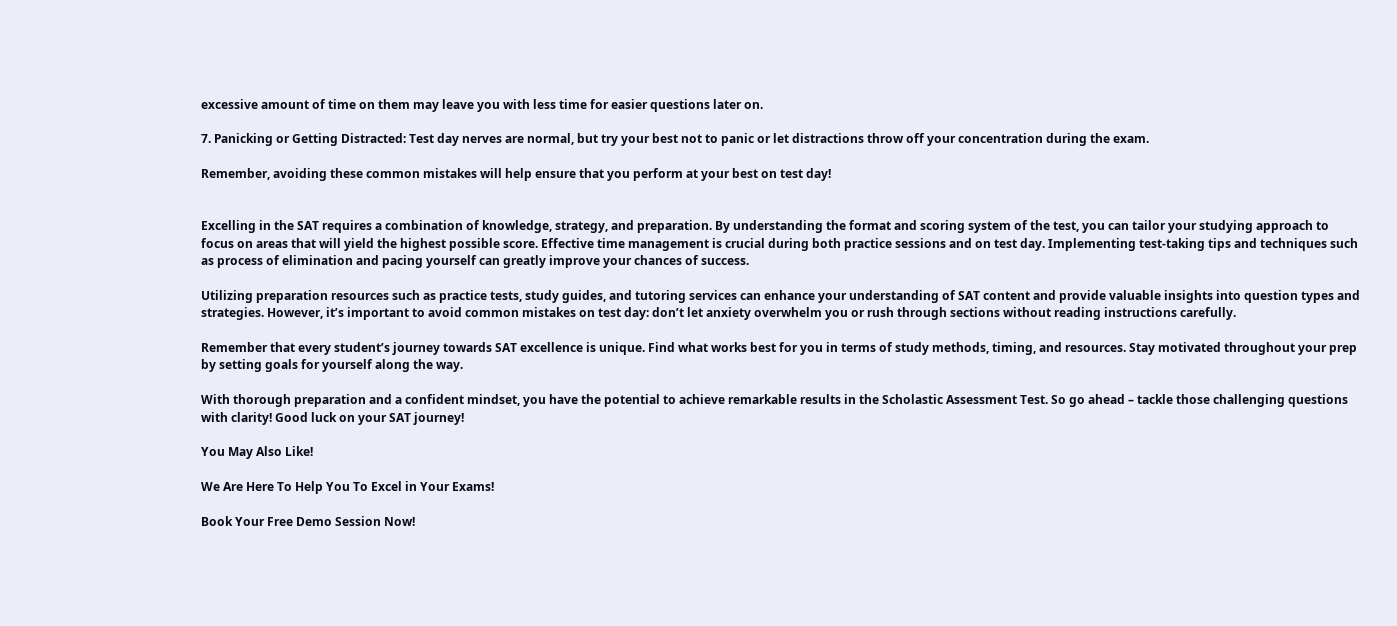excessive amount of time on them may leave you with less time for easier questions later on.

7. Panicking or Getting Distracted: Test day nerves are normal, but try your best not to panic or let distractions throw off your concentration during the exam.

Remember, avoiding these common mistakes will help ensure that you perform at your best on test day!


Excelling in the SAT requires a combination of knowledge, strategy, and preparation. By understanding the format and scoring system of the test, you can tailor your studying approach to focus on areas that will yield the highest possible score. Effective time management is crucial during both practice sessions and on test day. Implementing test-taking tips and techniques such as process of elimination and pacing yourself can greatly improve your chances of success.

Utilizing preparation resources such as practice tests, study guides, and tutoring services can enhance your understanding of SAT content and provide valuable insights into question types and strategies. However, it’s important to avoid common mistakes on test day: don’t let anxiety overwhelm you or rush through sections without reading instructions carefully.

Remember that every student’s journey towards SAT excellence is unique. Find what works best for you in terms of study methods, timing, and resources. Stay motivated throughout your prep by setting goals for yourself along the way.

With thorough preparation and a confident mindset, you have the potential to achieve remarkable results in the Scholastic Assessment Test. So go ahead – tackle those challenging questions with clarity! Good luck on your SAT journey!

You May Also Like!

We Are Here To Help You To Excel in Your Exams!

Book Your Free Demo Session Now!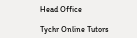Head Office

Tychr Online Tutors